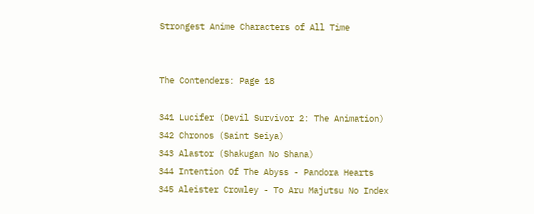Strongest Anime Characters of All Time


The Contenders: Page 18

341 Lucifer (Devil Survivor 2: The Animation)
342 Chronos (Saint Seiya)
343 Alastor (Shakugan No Shana)
344 Intention Of The Abyss - Pandora Hearts
345 Aleister Crowley - To Aru Majutsu No Index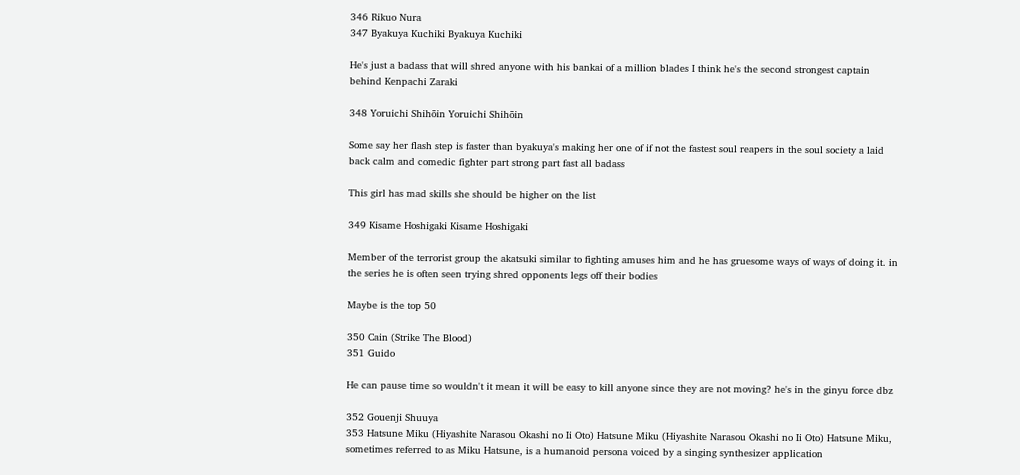346 Rikuo Nura
347 Byakuya Kuchiki Byakuya Kuchiki

He's just a badass that will shred anyone with his bankai of a million blades I think he's the second strongest captain behind Kenpachi Zaraki

348 Yoruichi Shihōin Yoruichi Shihōin

Some say her flash step is faster than byakuya's making her one of if not the fastest soul reapers in the soul society a laid back calm and comedic fighter part strong part fast all badass

This girl has mad skills she should be higher on the list

349 Kisame Hoshigaki Kisame Hoshigaki

Member of the terrorist group the akatsuki similar to fighting amuses him and he has gruesome ways of ways of doing it. in the series he is often seen trying shred opponents legs off their bodies

Maybe is the top 50

350 Cain (Strike The Blood)
351 Guido

He can pause time so wouldn't it mean it will be easy to kill anyone since they are not moving? he's in the ginyu force dbz

352 Gouenji Shuuya
353 Hatsune Miku (Hiyashite Narasou Okashi no Ii Oto) Hatsune Miku (Hiyashite Narasou Okashi no Ii Oto) Hatsune Miku, sometimes referred to as Miku Hatsune, is a humanoid persona voiced by a singing synthesizer application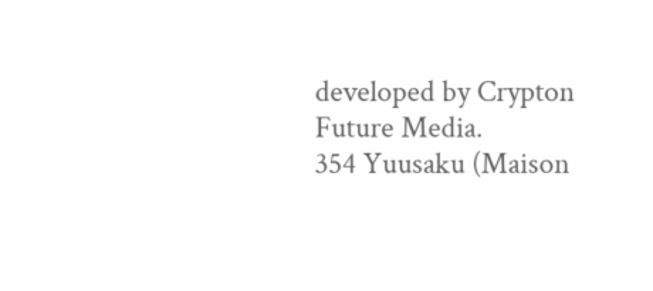developed by Crypton Future Media.
354 Yuusaku (Maison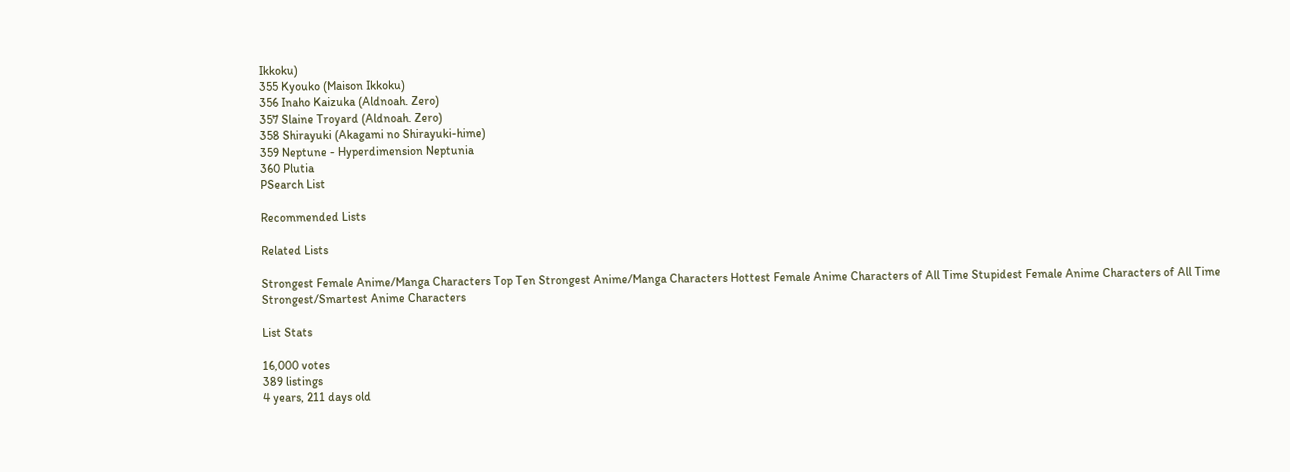Ikkoku)
355 Kyouko (Maison Ikkoku)
356 Inaho Kaizuka (Aldnoah. Zero)
357 Slaine Troyard (Aldnoah. Zero)
358 Shirayuki (Akagami no Shirayuki-hime)
359 Neptune - Hyperdimension Neptunia
360 Plutia
PSearch List

Recommended Lists

Related Lists

Strongest Female Anime/Manga Characters Top Ten Strongest Anime/Manga Characters Hottest Female Anime Characters of All Time Stupidest Female Anime Characters of All Time Strongest/Smartest Anime Characters

List Stats

16,000 votes
389 listings
4 years, 211 days old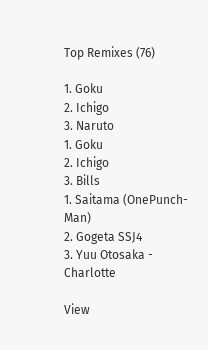Top Remixes (76)

1. Goku
2. Ichigo
3. Naruto
1. Goku
2. Ichigo
3. Bills
1. Saitama (OnePunch-Man)
2. Gogeta SSJ4
3. Yuu Otosaka - Charlotte

View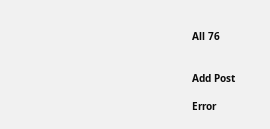All 76


Add Post

Error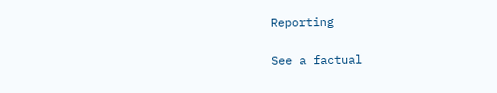Reporting

See a factual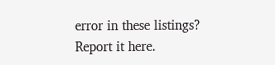error in these listings? Report it here.